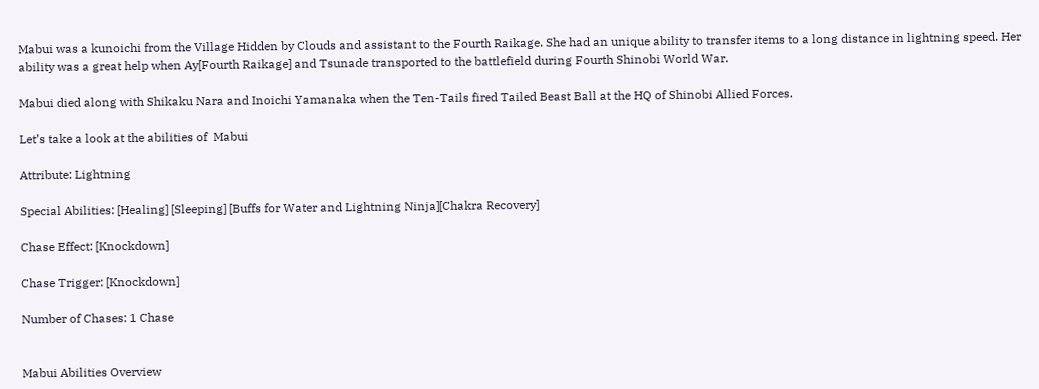Mabui was a kunoichi from the Village Hidden by Clouds and assistant to the Fourth Raikage. She had an unique ability to transfer items to a long distance in lightning speed. Her ability was a great help when Ay[Fourth Raikage] and Tsunade transported to the battlefield during Fourth Shinobi World War.

Mabui died along with Shikaku Nara and Inoichi Yamanaka when the Ten-Tails fired Tailed Beast Ball at the HQ of Shinobi Allied Forces.

Let’s take a look at the abilities of  Mabui

Attribute: Lightning

Special Abilities: [Healing] [Sleeping] [Buffs for Water and Lightning Ninja][Chakra Recovery]

Chase Effect: [Knockdown]

Chase Trigger: [Knockdown]

Number of Chases: 1 Chase


Mabui Abilities Overview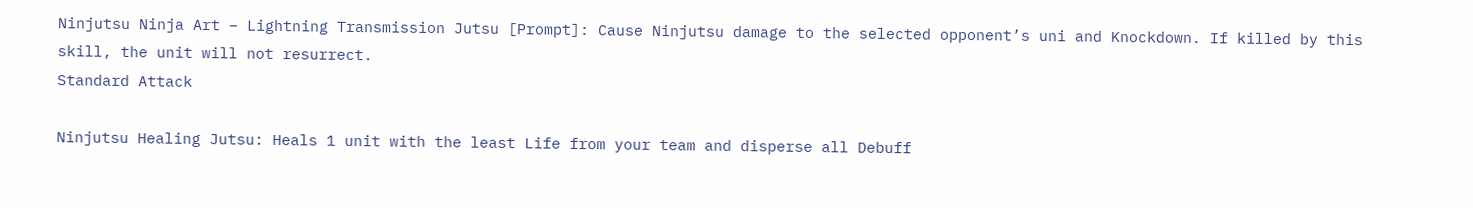Ninjutsu Ninja Art – Lightning Transmission Jutsu [Prompt]: Cause Ninjutsu damage to the selected opponent’s uni and Knockdown. If killed by this skill, the unit will not resurrect.
Standard Attack

Ninjutsu Healing Jutsu: Heals 1 unit with the least Life from your team and disperse all Debuff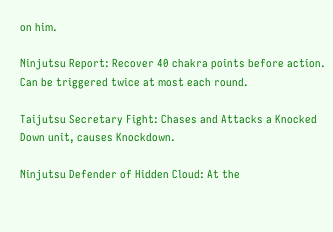on him.

Ninjutsu Report: Recover 40 chakra points before action. Can be triggered twice at most each round.

Taijutsu Secretary Fight: Chases and Attacks a Knocked Down unit, causes Knockdown.

Ninjutsu Defender of Hidden Cloud: At the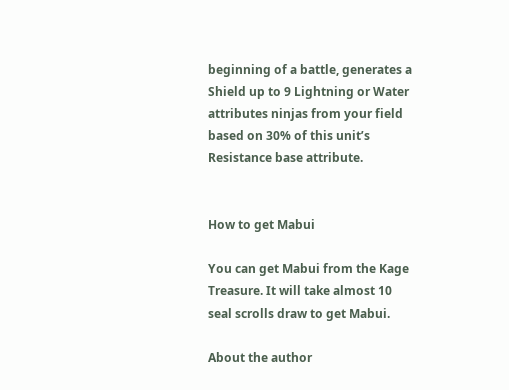beginning of a battle, generates a Shield up to 9 Lightning or Water attributes ninjas from your field based on 30% of this unit’s Resistance base attribute.


How to get Mabui

You can get Mabui from the Kage Treasure. It will take almost 10 seal scrolls draw to get Mabui.

About the author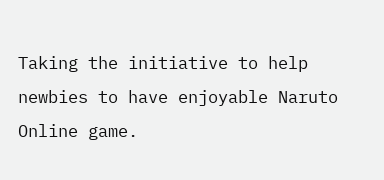Taking the initiative to help newbies to have enjoyable Naruto Online game.